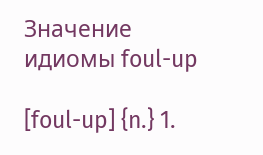Значение идиомы foul-up

[foul-up] {n.} 1.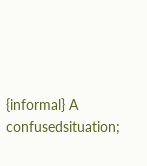{informal} A confusedsituation;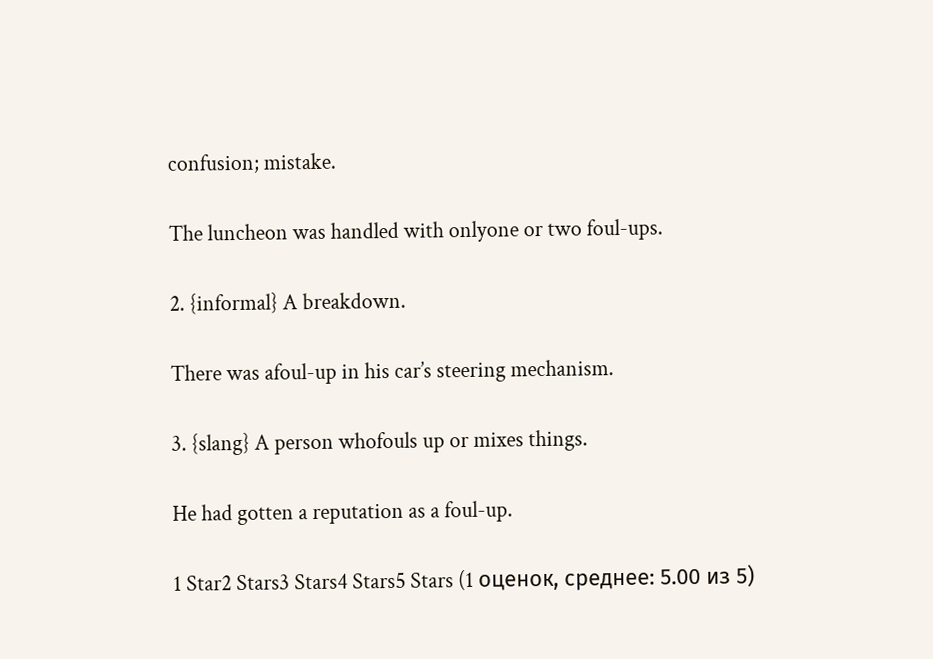confusion; mistake.

The luncheon was handled with onlyone or two foul-ups.

2. {informal} A breakdown.

There was afoul-up in his car’s steering mechanism.

3. {slang} A person whofouls up or mixes things.

He had gotten a reputation as a foul-up.

1 Star2 Stars3 Stars4 Stars5 Stars (1 оценок, среднее: 5.00 из 5)